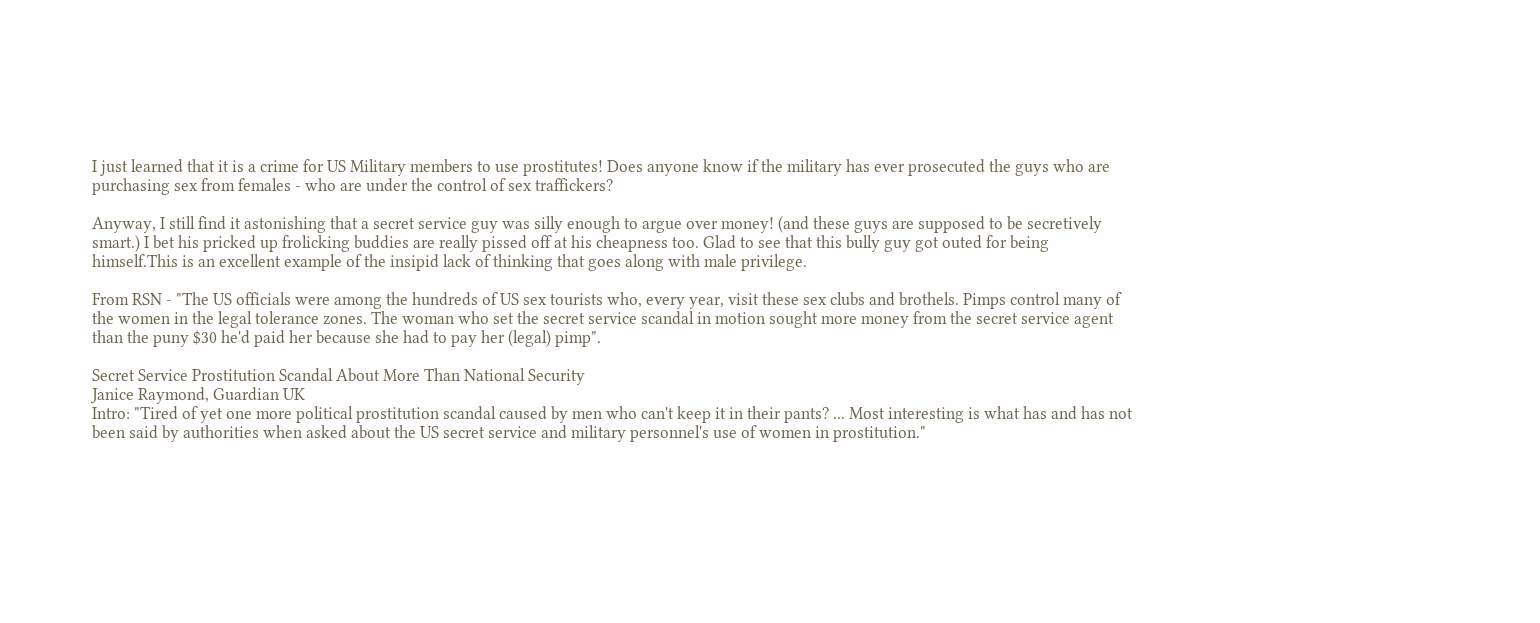I just learned that it is a crime for US Military members to use prostitutes! Does anyone know if the military has ever prosecuted the guys who are purchasing sex from females - who are under the control of sex traffickers?

Anyway, I still find it astonishing that a secret service guy was silly enough to argue over money! (and these guys are supposed to be secretively smart.) I bet his pricked up frolicking buddies are really pissed off at his cheapness too. Glad to see that this bully guy got outed for being himself.This is an excellent example of the insipid lack of thinking that goes along with male privilege.

From RSN - "The US officials were among the hundreds of US sex tourists who, every year, visit these sex clubs and brothels. Pimps control many of the women in the legal tolerance zones. The woman who set the secret service scandal in motion sought more money from the secret service agent than the puny $30 he'd paid her because she had to pay her (legal) pimp".

Secret Service Prostitution Scandal About More Than National Security
Janice Raymond, Guardian UK
Intro: "Tired of yet one more political prostitution scandal caused by men who can't keep it in their pants? ... Most interesting is what has and has not been said by authorities when asked about the US secret service and military personnel's use of women in prostitution."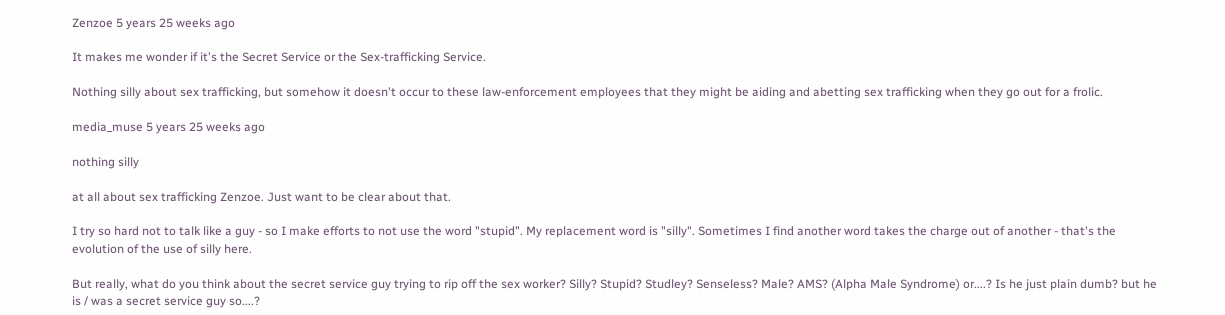Zenzoe 5 years 25 weeks ago

It makes me wonder if it's the Secret Service or the Sex-trafficking Service.

Nothing silly about sex trafficking, but somehow it doesn't occur to these law-enforcement employees that they might be aiding and abetting sex trafficking when they go out for a frolic.

media_muse 5 years 25 weeks ago

nothing silly

at all about sex trafficking Zenzoe. Just want to be clear about that.

I try so hard not to talk like a guy - so I make efforts to not use the word "stupid". My replacement word is "silly". Sometimes I find another word takes the charge out of another - that's the evolution of the use of silly here.

But really, what do you think about the secret service guy trying to rip off the sex worker? Silly? Stupid? Studley? Senseless? Male? AMS? (Alpha Male Syndrome) or....? Is he just plain dumb? but he is / was a secret service guy so....?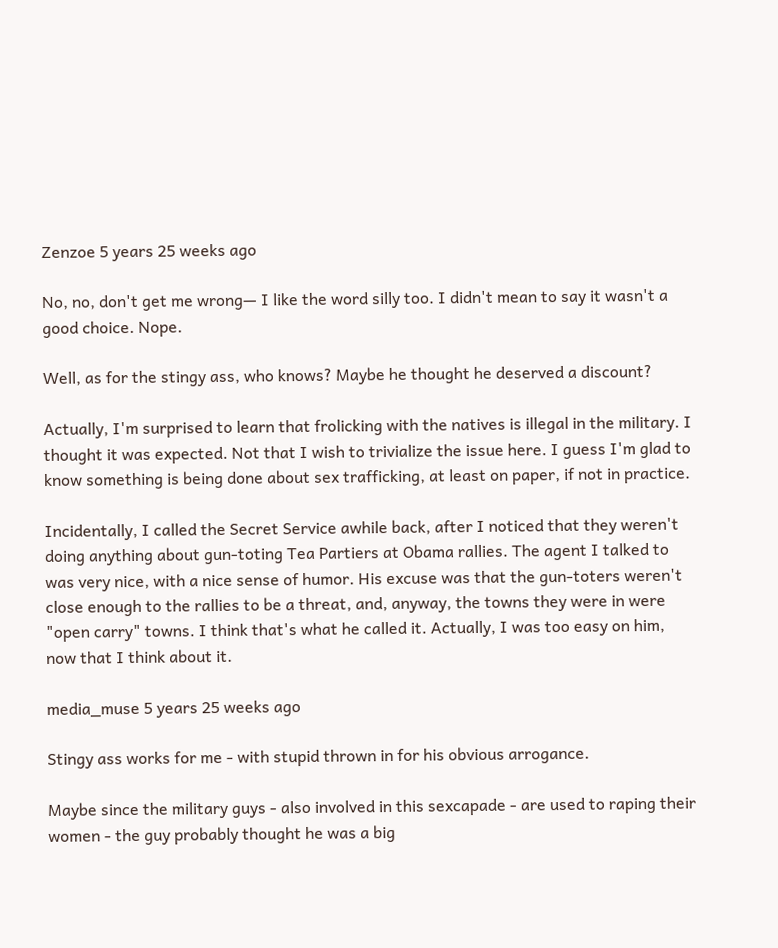Zenzoe 5 years 25 weeks ago

No, no, don't get me wrong— I like the word silly too. I didn't mean to say it wasn't a good choice. Nope.

Well, as for the stingy ass, who knows? Maybe he thought he deserved a discount?

Actually, I'm surprised to learn that frolicking with the natives is illegal in the military. I thought it was expected. Not that I wish to trivialize the issue here. I guess I'm glad to know something is being done about sex trafficking, at least on paper, if not in practice.

Incidentally, I called the Secret Service awhile back, after I noticed that they weren't doing anything about gun-toting Tea Partiers at Obama rallies. The agent I talked to was very nice, with a nice sense of humor. His excuse was that the gun-toters weren't close enough to the rallies to be a threat, and, anyway, the towns they were in were "open carry" towns. I think that's what he called it. Actually, I was too easy on him, now that I think about it.

media_muse 5 years 25 weeks ago

Stingy ass works for me - with stupid thrown in for his obvious arrogance.

Maybe since the military guys - also involved in this sexcapade - are used to raping their women - the guy probably thought he was a big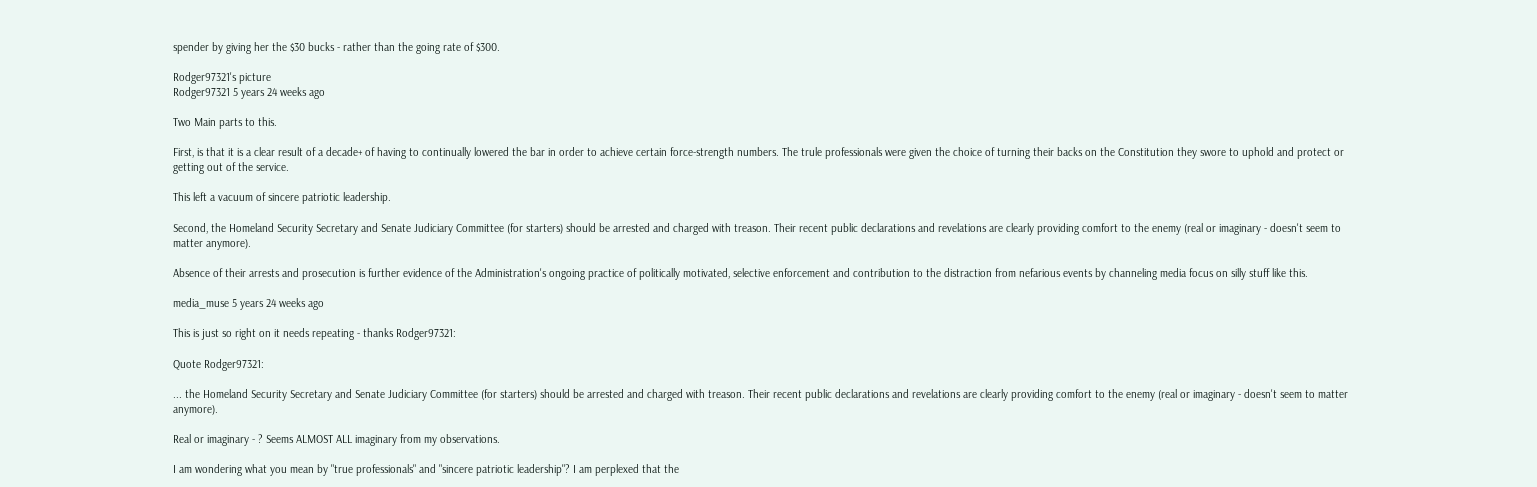spender by giving her the $30 bucks - rather than the going rate of $300.

Rodger97321's picture
Rodger97321 5 years 24 weeks ago

Two Main parts to this.

First, is that it is a clear result of a decade+ of having to continually lowered the bar in order to achieve certain force-strength numbers. The trule professionals were given the choice of turning their backs on the Constitution they swore to uphold and protect or getting out of the service.

This left a vacuum of sincere patriotic leadership.

Second, the Homeland Security Secretary and Senate Judiciary Committee (for starters) should be arrested and charged with treason. Their recent public declarations and revelations are clearly providing comfort to the enemy (real or imaginary - doesn't seem to matter anymore).

Absence of their arrests and prosecution is further evidence of the Administration's ongoing practice of politically motivated, selective enforcement and contribution to the distraction from nefarious events by channeling media focus on silly stuff like this.

media_muse 5 years 24 weeks ago

This is just so right on it needs repeating - thanks Rodger97321:

Quote Rodger97321:

... the Homeland Security Secretary and Senate Judiciary Committee (for starters) should be arrested and charged with treason. Their recent public declarations and revelations are clearly providing comfort to the enemy (real or imaginary - doesn't seem to matter anymore).

Real or imaginary - ? Seems ALMOST ALL imaginary from my observations.

I am wondering what you mean by "true professionals" and "sincere patriotic leadership"? I am perplexed that the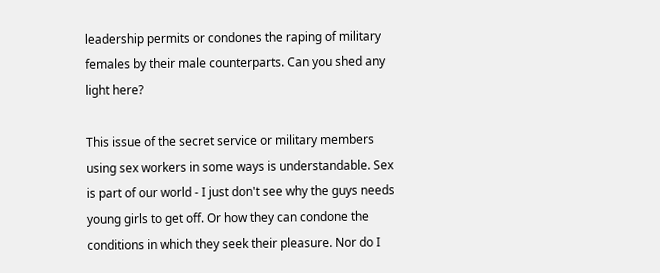leadership permits or condones the raping of military females by their male counterparts. Can you shed any light here?

This issue of the secret service or military members using sex workers in some ways is understandable. Sex is part of our world - I just don't see why the guys needs young girls to get off. Or how they can condone the conditions in which they seek their pleasure. Nor do I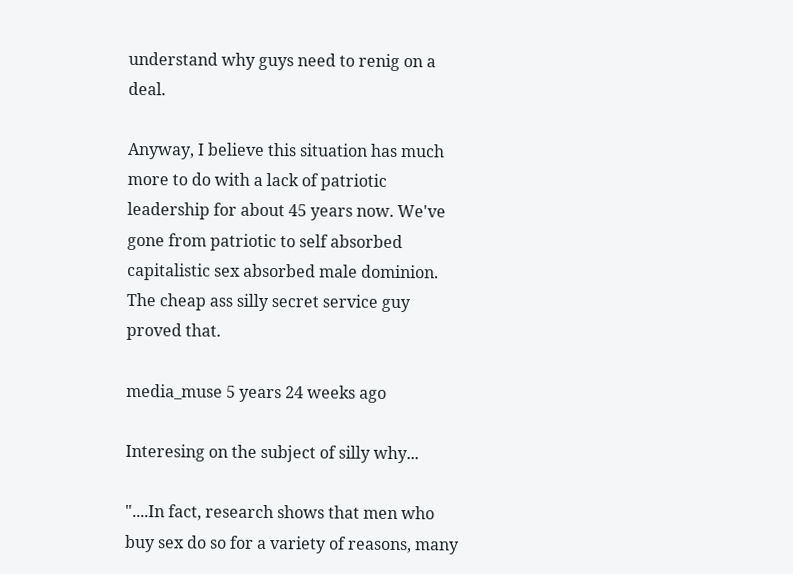understand why guys need to renig on a deal.

Anyway, I believe this situation has much more to do with a lack of patriotic leadership for about 45 years now. We've gone from patriotic to self absorbed capitalistic sex absorbed male dominion. The cheap ass silly secret service guy proved that.

media_muse 5 years 24 weeks ago

Interesing on the subject of silly why...

"....In fact, research shows that men who buy sex do so for a variety of reasons, many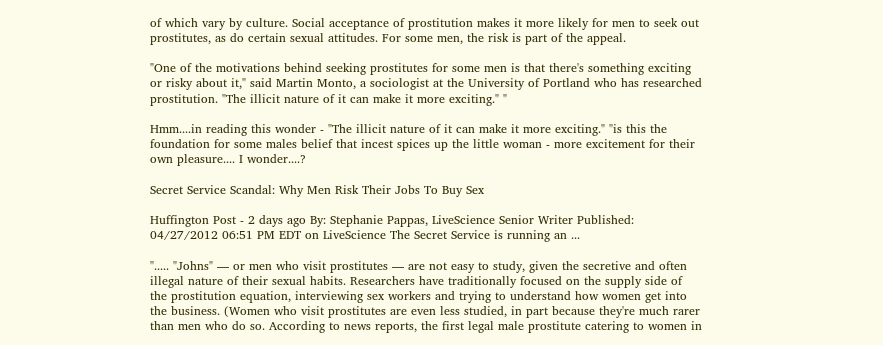of which vary by culture. Social acceptance of prostitution makes it more likely for men to seek out prostitutes, as do certain sexual attitudes. For some men, the risk is part of the appeal.

"One of the motivations behind seeking prostitutes for some men is that there's something exciting or risky about it," said Martin Monto, a sociologist at the University of Portland who has researched prostitution. "The illicit nature of it can make it more exciting." "

Hmm....in reading this wonder - "The illicit nature of it can make it more exciting." "is this the foundation for some males belief that incest spices up the little woman - more excitement for their own pleasure.... I wonder....?

Secret Service Scandal: Why Men Risk Their Jobs To Buy Sex

Huffington Post - 2 days ago By: Stephanie Pappas, LiveScience Senior Writer Published: 04/27/2012 06:51 PM EDT on LiveScience The Secret Service is running an ...

"..... "Johns" — or men who visit prostitutes — are not easy to study, given the secretive and often illegal nature of their sexual habits. Researchers have traditionally focused on the supply side of the prostitution equation, interviewing sex workers and trying to understand how women get into the business. (Women who visit prostitutes are even less studied, in part because they're much rarer than men who do so. According to news reports, the first legal male prostitute catering to women in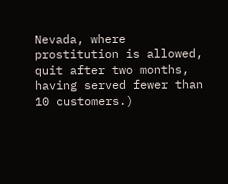Nevada, where prostitution is allowed, quit after two months, having served fewer than 10 customers.)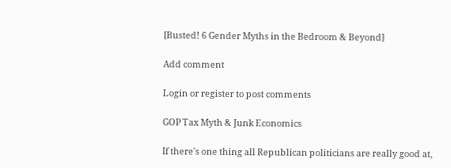[Busted! 6 Gender Myths in the Bedroom & Beyond]

Add comment

Login or register to post comments

GOP Tax Myth & Junk Economics

If there's one thing all Republican politicians are really good at,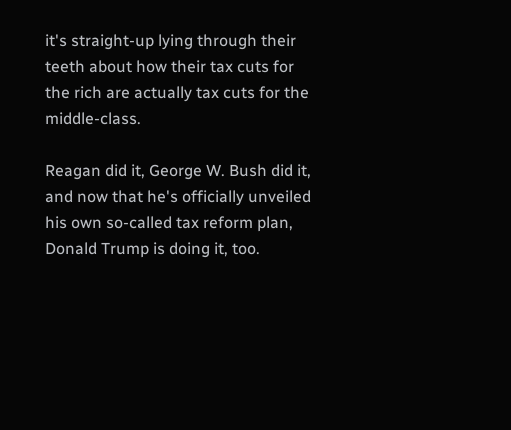it's straight-up lying through their teeth about how their tax cuts for the rich are actually tax cuts for the middle-class.

Reagan did it, George W. Bush did it, and now that he's officially unveiled his own so-called tax reform plan, Donald Trump is doing it, too.